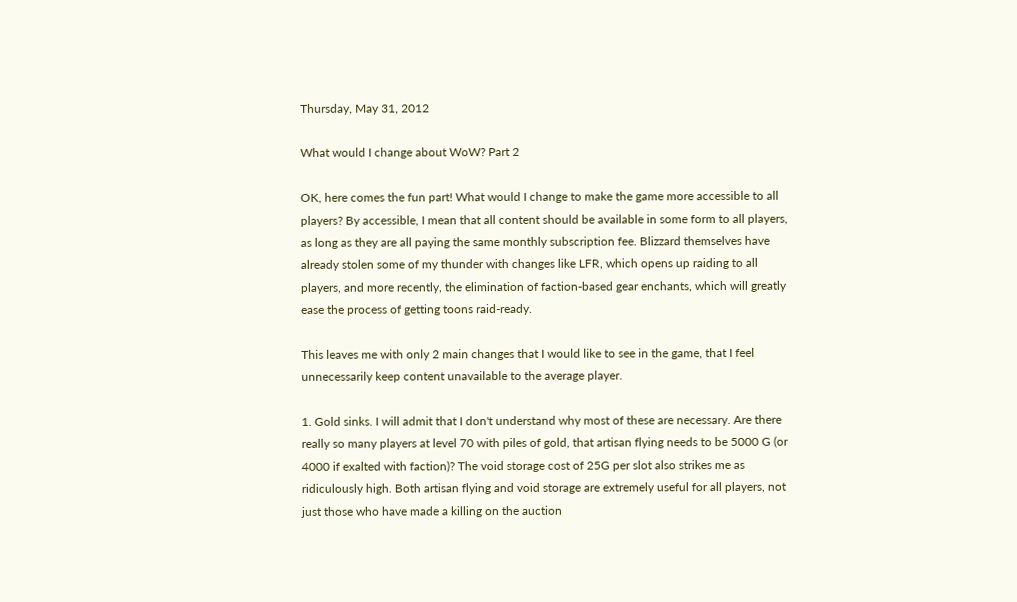Thursday, May 31, 2012

What would I change about WoW? Part 2

OK, here comes the fun part! What would I change to make the game more accessible to all players? By accessible, I mean that all content should be available in some form to all players, as long as they are all paying the same monthly subscription fee. Blizzard themselves have already stolen some of my thunder with changes like LFR, which opens up raiding to all players, and more recently, the elimination of faction-based gear enchants, which will greatly ease the process of getting toons raid-ready.

This leaves me with only 2 main changes that I would like to see in the game, that I feel unnecessarily keep content unavailable to the average player.

1. Gold sinks. I will admit that I don't understand why most of these are necessary. Are there really so many players at level 70 with piles of gold, that artisan flying needs to be 5000 G (or 4000 if exalted with faction)? The void storage cost of 25G per slot also strikes me as ridiculously high. Both artisan flying and void storage are extremely useful for all players, not just those who have made a killing on the auction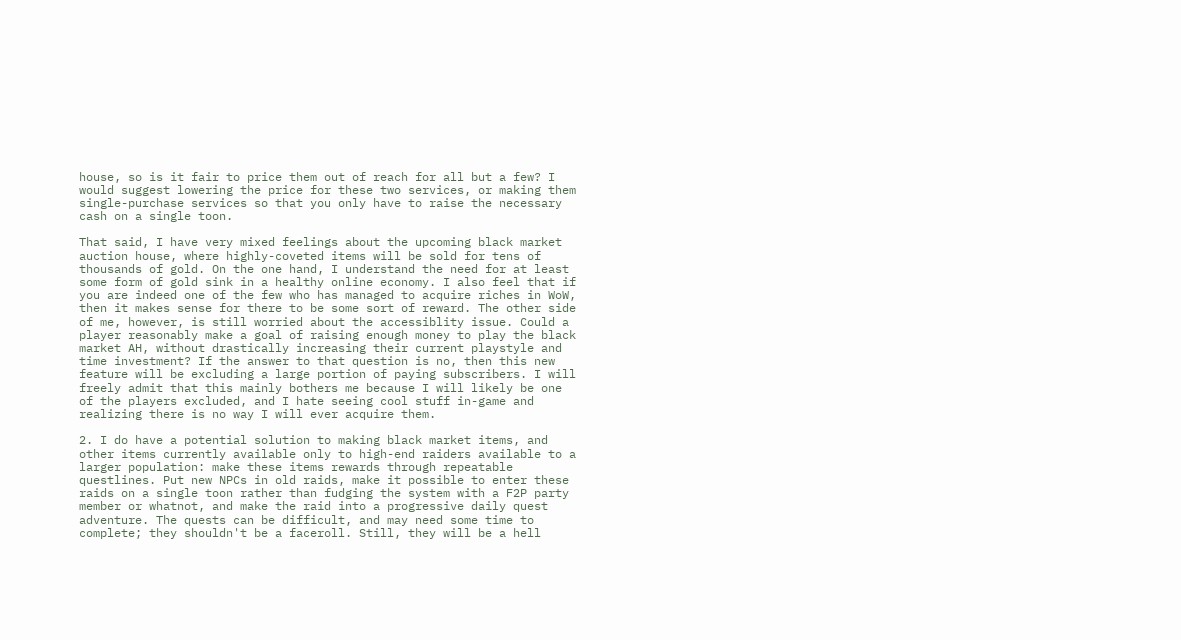house, so is it fair to price them out of reach for all but a few? I would suggest lowering the price for these two services, or making them single-purchase services so that you only have to raise the necessary cash on a single toon.

That said, I have very mixed feelings about the upcoming black market auction house, where highly-coveted items will be sold for tens of thousands of gold. On the one hand, I understand the need for at least some form of gold sink in a healthy online economy. I also feel that if you are indeed one of the few who has managed to acquire riches in WoW, then it makes sense for there to be some sort of reward. The other side of me, however, is still worried about the accessiblity issue. Could a player reasonably make a goal of raising enough money to play the black market AH, without drastically increasing their current playstyle and time investment? If the answer to that question is no, then this new feature will be excluding a large portion of paying subscribers. I will freely admit that this mainly bothers me because I will likely be one of the players excluded, and I hate seeing cool stuff in-game and realizing there is no way I will ever acquire them.

2. I do have a potential solution to making black market items, and other items currently available only to high-end raiders available to a larger population: make these items rewards through repeatable questlines. Put new NPCs in old raids, make it possible to enter these raids on a single toon rather than fudging the system with a F2P party member or whatnot, and make the raid into a progressive daily quest adventure. The quests can be difficult, and may need some time to complete; they shouldn't be a faceroll. Still, they will be a hell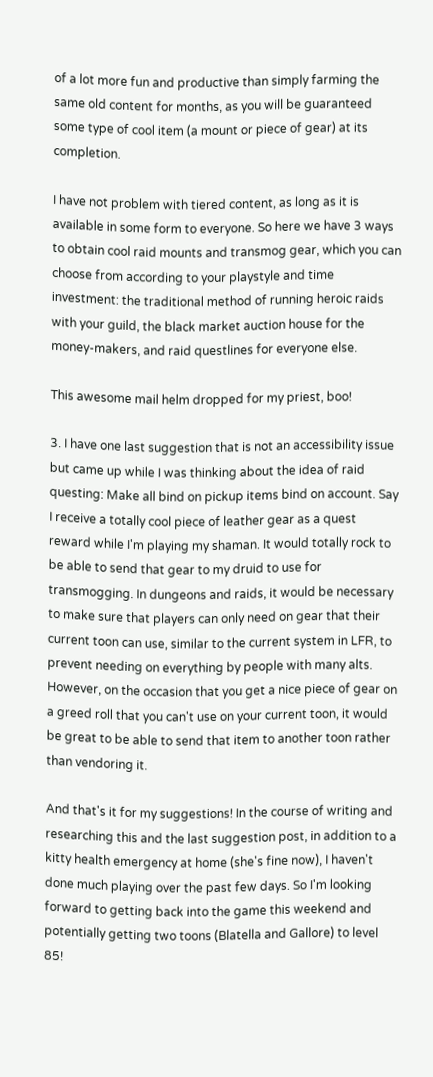of a lot more fun and productive than simply farming the same old content for months, as you will be guaranteed some type of cool item (a mount or piece of gear) at its completion.

I have not problem with tiered content, as long as it is available in some form to everyone. So here we have 3 ways to obtain cool raid mounts and transmog gear, which you can choose from according to your playstyle and time investment: the traditional method of running heroic raids with your guild, the black market auction house for the money-makers, and raid questlines for everyone else.

This awesome mail helm dropped for my priest, boo!

3. I have one last suggestion that is not an accessibility issue but came up while I was thinking about the idea of raid questing: Make all bind on pickup items bind on account. Say I receive a totally cool piece of leather gear as a quest reward while I'm playing my shaman. It would totally rock to be able to send that gear to my druid to use for transmogging. In dungeons and raids, it would be necessary to make sure that players can only need on gear that their current toon can use, similar to the current system in LFR, to prevent needing on everything by people with many alts. However, on the occasion that you get a nice piece of gear on a greed roll that you can't use on your current toon, it would be great to be able to send that item to another toon rather than vendoring it.

And that's it for my suggestions! In the course of writing and researching this and the last suggestion post, in addition to a kitty health emergency at home (she's fine now), I haven't done much playing over the past few days. So I'm looking forward to getting back into the game this weekend and potentially getting two toons (Blatella and Gallore) to level 85!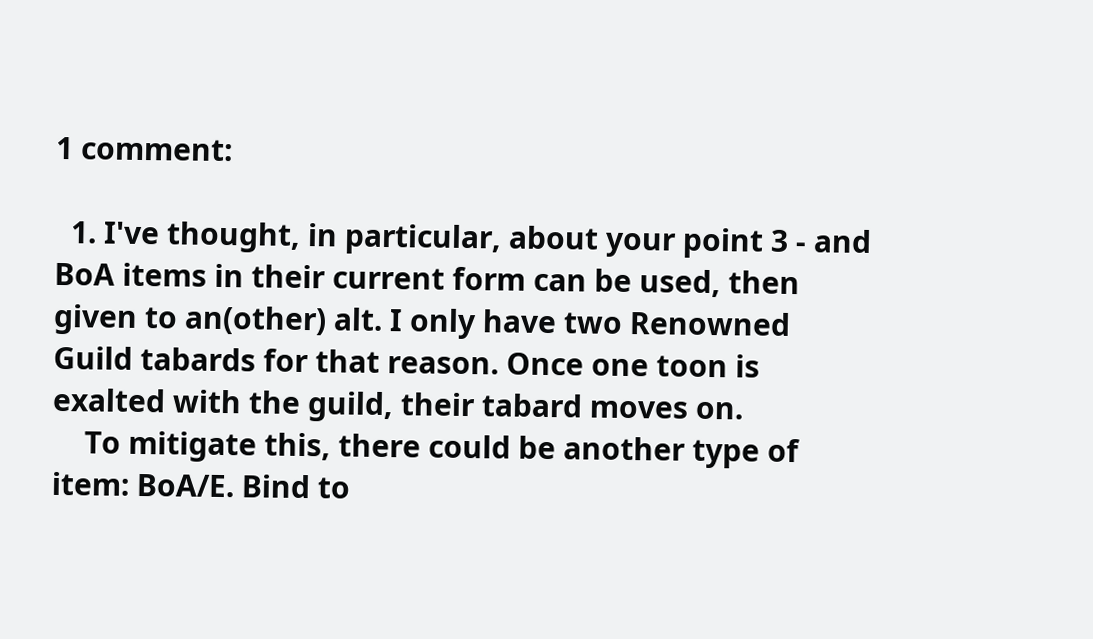1 comment:

  1. I've thought, in particular, about your point 3 - and BoA items in their current form can be used, then given to an(other) alt. I only have two Renowned Guild tabards for that reason. Once one toon is exalted with the guild, their tabard moves on.
    To mitigate this, there could be another type of item: BoA/E. Bind to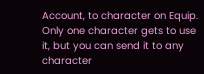Account, to character on Equip. Only one character gets to use it, but you can send it to any character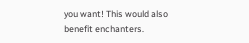you want! This would also benefit enchanters.